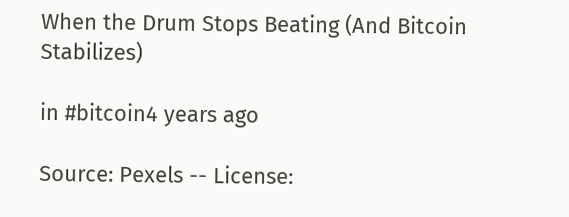When the Drum Stops Beating (And Bitcoin Stabilizes)

in #bitcoin4 years ago

Source: Pexels -- License: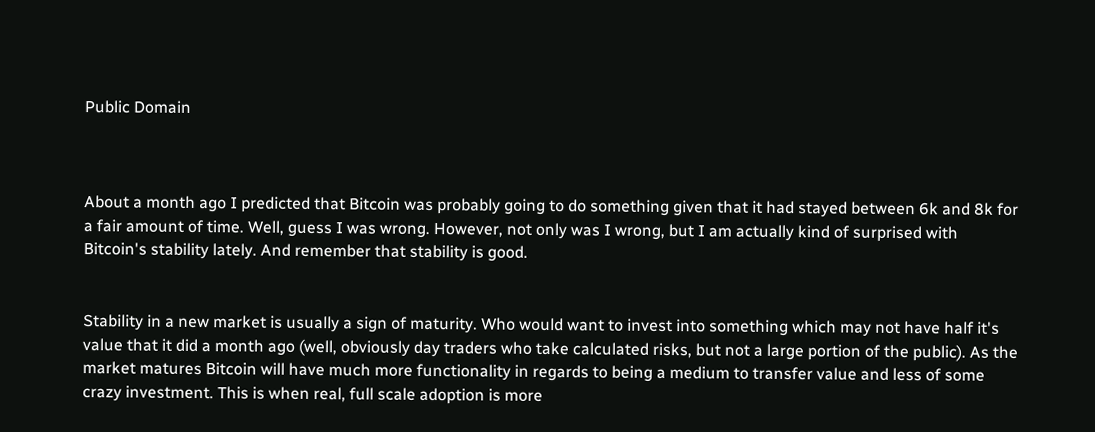Public Domain



About a month ago I predicted that Bitcoin was probably going to do something given that it had stayed between 6k and 8k for a fair amount of time. Well, guess I was wrong. However, not only was I wrong, but I am actually kind of surprised with Bitcoin's stability lately. And remember that stability is good.


Stability in a new market is usually a sign of maturity. Who would want to invest into something which may not have half it's value that it did a month ago (well, obviously day traders who take calculated risks, but not a large portion of the public). As the market matures Bitcoin will have much more functionality in regards to being a medium to transfer value and less of some crazy investment. This is when real, full scale adoption is more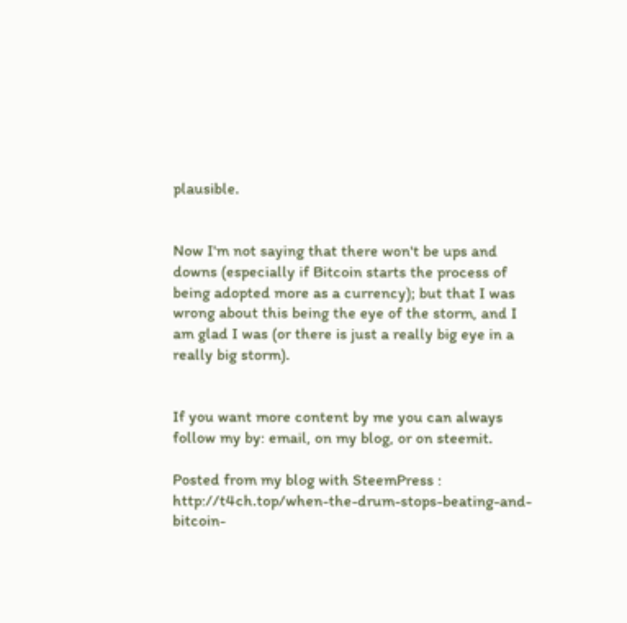plausible.


Now I'm not saying that there won't be ups and downs (especially if Bitcoin starts the process of being adopted more as a currency); but that I was wrong about this being the eye of the storm, and I am glad I was (or there is just a really big eye in a really big storm).


If you want more content by me you can always follow my by: email, on my blog, or on steemit.

Posted from my blog with SteemPress : http://t4ch.top/when-the-drum-stops-beating-and-bitcoin-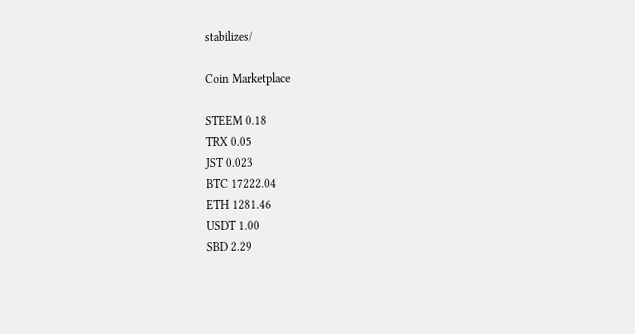stabilizes/

Coin Marketplace

STEEM 0.18
TRX 0.05
JST 0.023
BTC 17222.04
ETH 1281.46
USDT 1.00
SBD 2.29